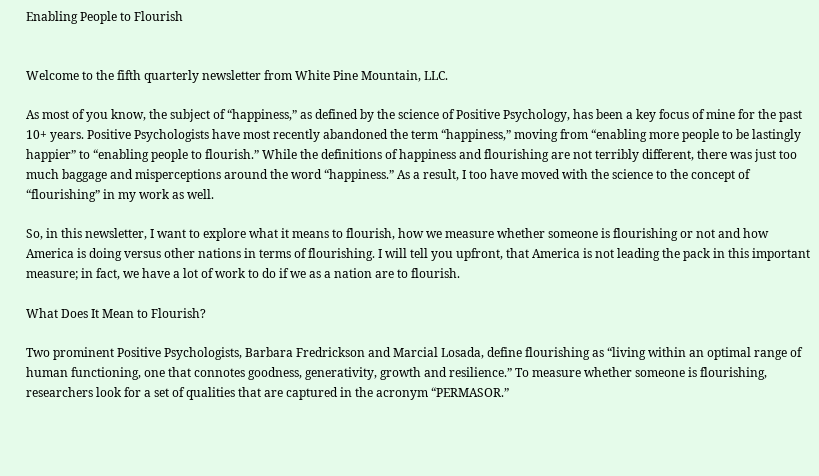Enabling People to Flourish


Welcome to the fifth quarterly newsletter from White Pine Mountain, LLC.

As most of you know, the subject of “happiness,” as defined by the science of Positive Psychology, has been a key focus of mine for the past 10+ years. Positive Psychologists have most recently abandoned the term “happiness,” moving from “enabling more people to be lastingly happier” to “enabling people to flourish.” While the definitions of happiness and flourishing are not terribly different, there was just too much baggage and misperceptions around the word “happiness.” As a result, I too have moved with the science to the concept of “flourishing” in my work as well.

So, in this newsletter, I want to explore what it means to flourish, how we measure whether someone is flourishing or not and how America is doing versus other nations in terms of flourishing. I will tell you upfront, that America is not leading the pack in this important measure; in fact, we have a lot of work to do if we as a nation are to flourish.

What Does It Mean to Flourish?

Two prominent Positive Psychologists, Barbara Fredrickson and Marcial Losada, define flourishing as “living within an optimal range of human functioning, one that connotes goodness, generativity, growth and resilience.” To measure whether someone is flourishing, researchers look for a set of qualities that are captured in the acronym “PERMASOR.”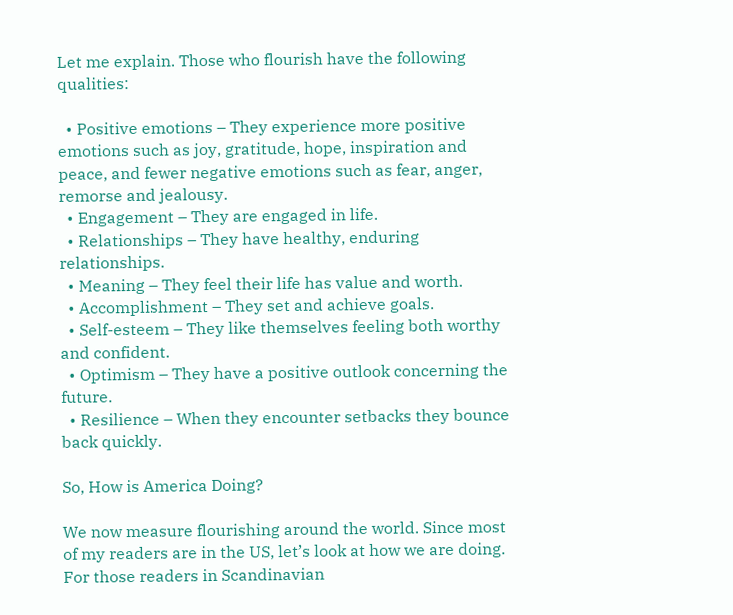Let me explain. Those who flourish have the following qualities:

  • Positive emotions – They experience more positive emotions such as joy, gratitude, hope, inspiration and peace, and fewer negative emotions such as fear, anger, remorse and jealousy.
  • Engagement – They are engaged in life.
  • Relationships – They have healthy, enduring relationships.
  • Meaning – They feel their life has value and worth.
  • Accomplishment – They set and achieve goals.
  • Self-esteem – They like themselves feeling both worthy and confident.
  • Optimism – They have a positive outlook concerning the future.
  • Resilience – When they encounter setbacks they bounce back quickly.

So, How is America Doing?

We now measure flourishing around the world. Since most of my readers are in the US, let’s look at how we are doing. For those readers in Scandinavian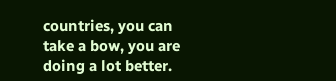countries, you can take a bow, you are doing a lot better.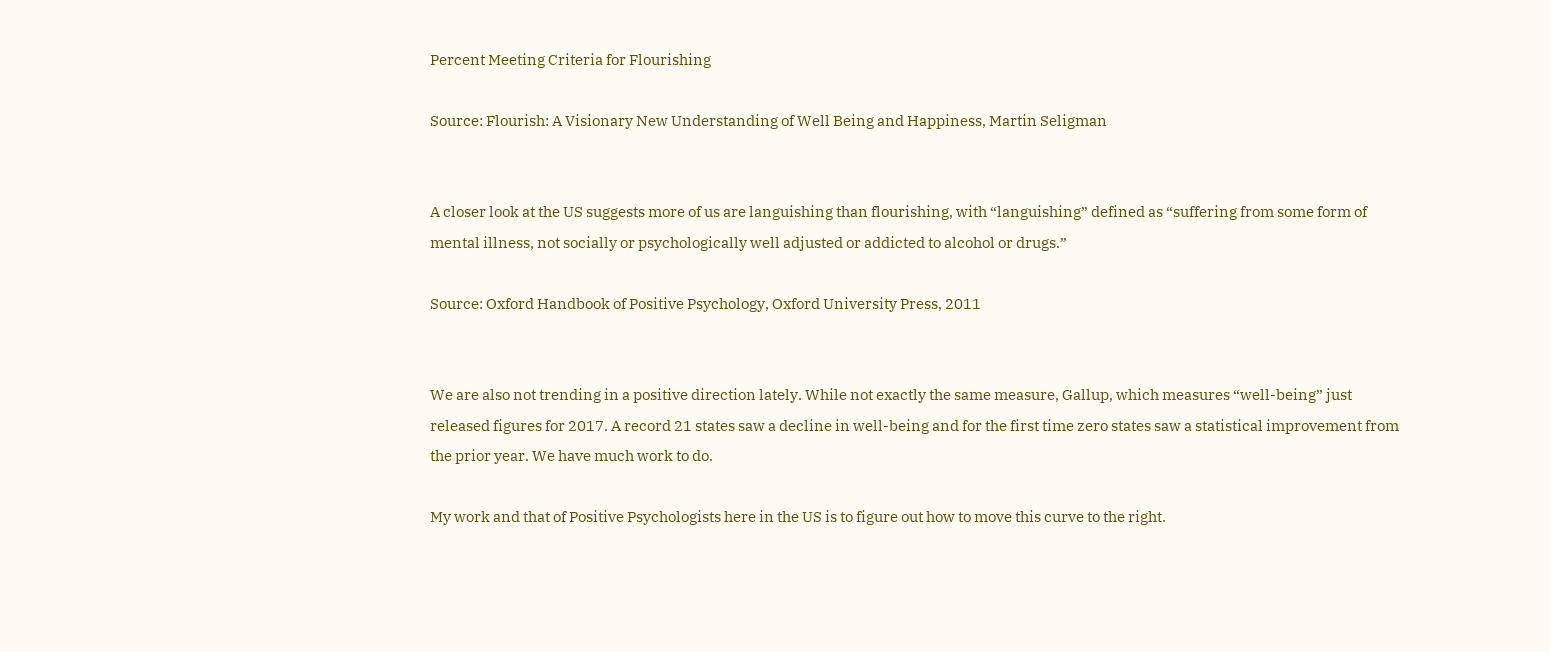Percent Meeting Criteria for Flourishing

Source: Flourish: A Visionary New Understanding of Well Being and Happiness, Martin Seligman


A closer look at the US suggests more of us are languishing than flourishing, with “languishing” defined as “suffering from some form of mental illness, not socially or psychologically well adjusted or addicted to alcohol or drugs.”

Source: Oxford Handbook of Positive Psychology, Oxford University Press, 2011


We are also not trending in a positive direction lately. While not exactly the same measure, Gallup, which measures “well-being” just released figures for 2017. A record 21 states saw a decline in well-being and for the first time zero states saw a statistical improvement from the prior year. We have much work to do.

My work and that of Positive Psychologists here in the US is to figure out how to move this curve to the right.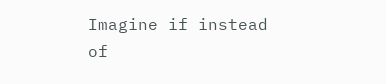Imagine if instead of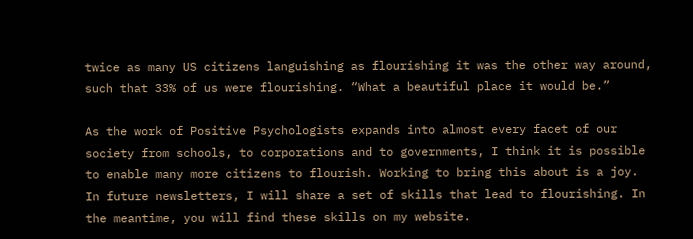twice as many US citizens languishing as flourishing it was the other way around, such that 33% of us were flourishing. “What a beautiful place it would be.”

As the work of Positive Psychologists expands into almost every facet of our society from schools, to corporations and to governments, I think it is possible to enable many more citizens to flourish. Working to bring this about is a joy. In future newsletters, I will share a set of skills that lead to flourishing. In the meantime, you will find these skills on my website.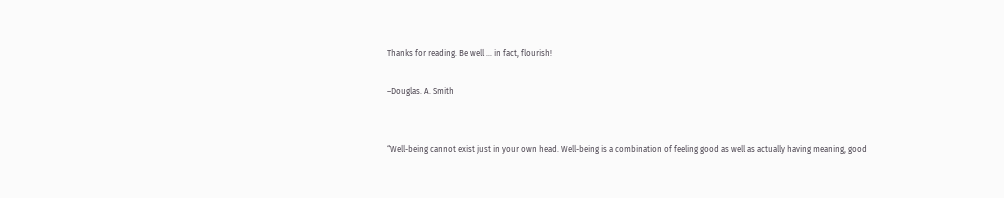Thanks for reading. Be well … in fact, flourish!

–Douglas. A. Smith


“Well-being cannot exist just in your own head. Well-being is a combination of feeling good as well as actually having meaning, good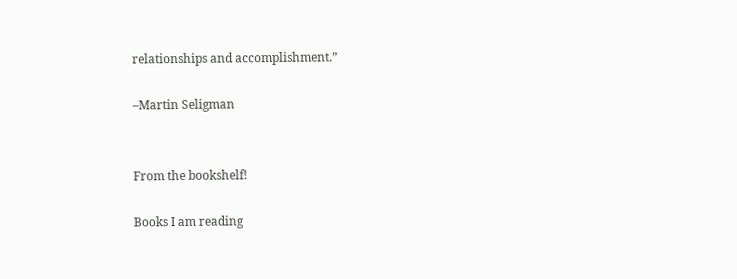relationships and accomplishment.”

–Martin Seligman


From the bookshelf!

Books I am reading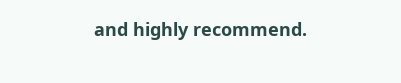and highly recommend.